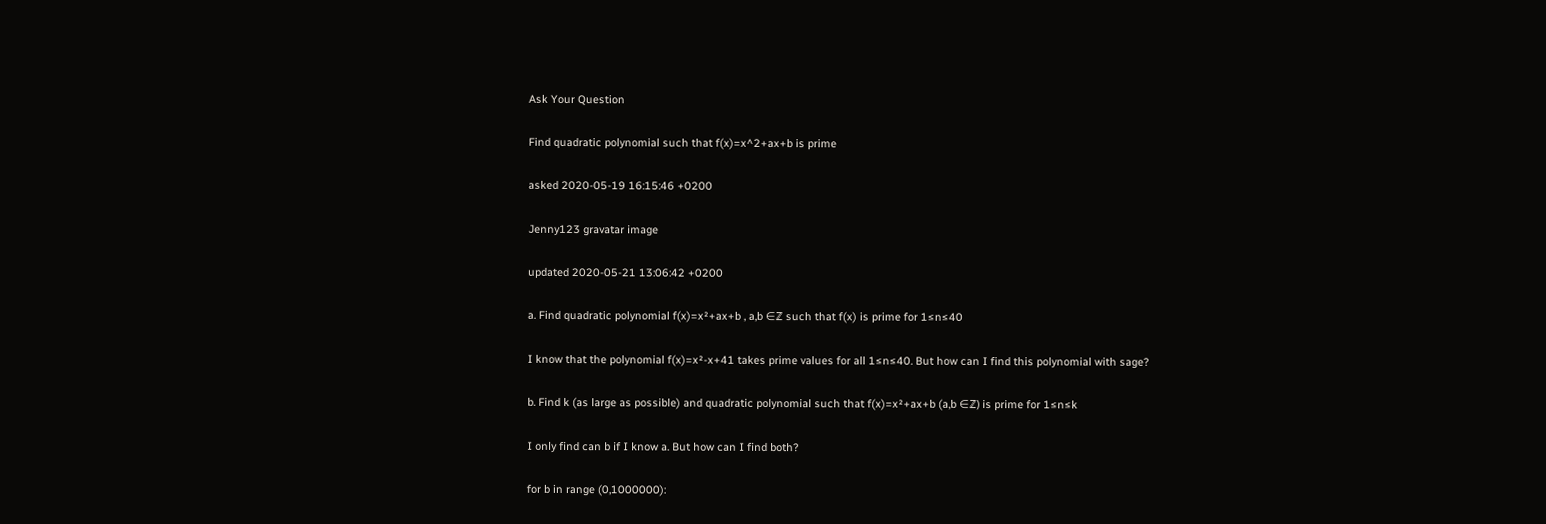Ask Your Question

Find quadratic polynomial such that f(x)=x^2+ax+b is prime

asked 2020-05-19 16:15:46 +0200

Jenny123 gravatar image

updated 2020-05-21 13:06:42 +0200

a. Find quadratic polynomial f(x)=x²+ax+b , a,b ∈ℤ such that f(x) is prime for 1≤n≤40

I know that the polynomial f(x)=x²-x+41 takes prime values for all 1≤n≤40. But how can I find this polynomial with sage?

b. Find k (as large as possible) and quadratic polynomial such that f(x)=x²+ax+b (a,b ∈ℤ) is prime for 1≤n≤k

I only find can b if I know a. But how can I find both?

for b in range (0,1000000):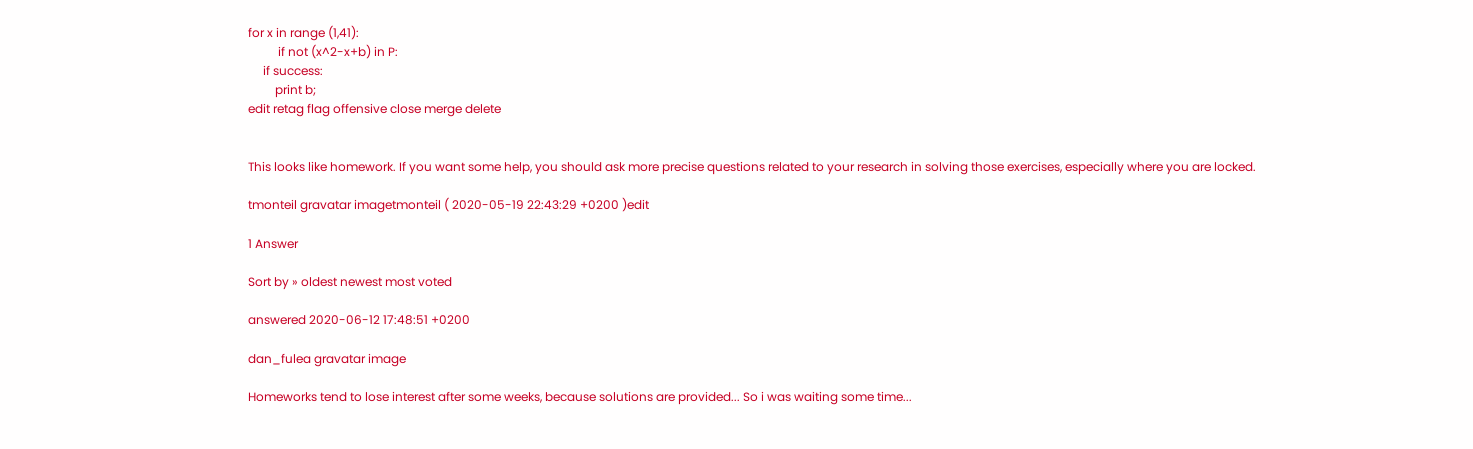for x in range (1,41):
          if not (x^2-x+b) in P:
     if success:
         print b;
edit retag flag offensive close merge delete


This looks like homework. If you want some help, you should ask more precise questions related to your research in solving those exercises, especially where you are locked.

tmonteil gravatar imagetmonteil ( 2020-05-19 22:43:29 +0200 )edit

1 Answer

Sort by » oldest newest most voted

answered 2020-06-12 17:48:51 +0200

dan_fulea gravatar image

Homeworks tend to lose interest after some weeks, because solutions are provided... So i was waiting some time...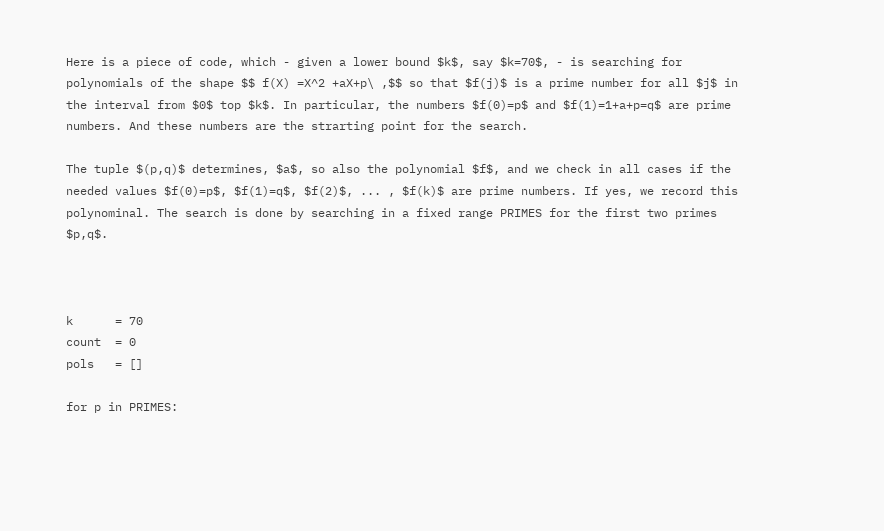Here is a piece of code, which - given a lower bound $k$, say $k=70$, - is searching for polynomials of the shape $$ f(X) =X^2 +aX+p\ ,$$ so that $f(j)$ is a prime number for all $j$ in the interval from $0$ top $k$. In particular, the numbers $f(0)=p$ and $f(1)=1+a+p=q$ are prime numbers. And these numbers are the strarting point for the search.

The tuple $(p,q)$ determines, $a$, so also the polynomial $f$, and we check in all cases if the needed values $f(0)=p$, $f(1)=q$, $f(2)$, ... , $f(k)$ are prime numbers. If yes, we record this polynominal. The search is done by searching in a fixed range PRIMES for the first two primes $p,q$.



k      = 70
count  = 0
pols   = []

for p in PRIMES: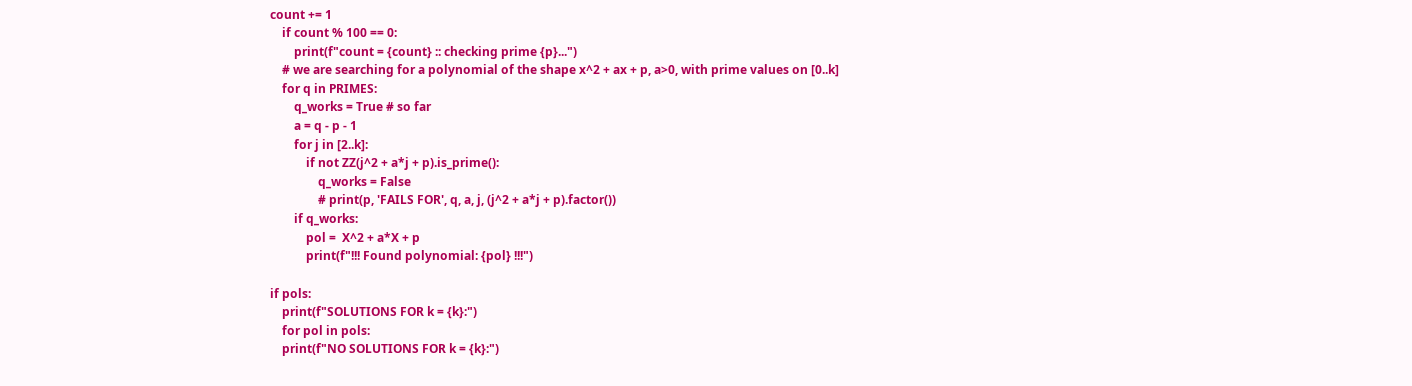count += 1
    if count % 100 == 0:
        print(f"count = {count} :: checking prime {p}...")
    # we are searching for a polynomial of the shape x^2 + ax + p, a>0, with prime values on [0..k]
    for q in PRIMES:
        q_works = True # so far
        a = q - p - 1
        for j in [2..k]:
            if not ZZ(j^2 + a*j + p).is_prime():
                q_works = False
                # print(p, 'FAILS FOR', q, a, j, (j^2 + a*j + p).factor())
        if q_works:
            pol =  X^2 + a*X + p
            print(f"!!! Found polynomial: {pol} !!!")

if pols:
    print(f"SOLUTIONS FOR k = {k}:")
    for pol in pols:
    print(f"NO SOLUTIONS FOR k = {k}:")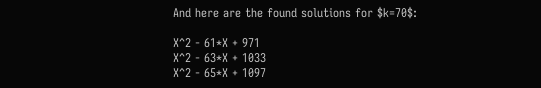And here are the found solutions for $k=70$:

X^2 - 61*X + 971
X^2 - 63*X + 1033
X^2 - 65*X + 1097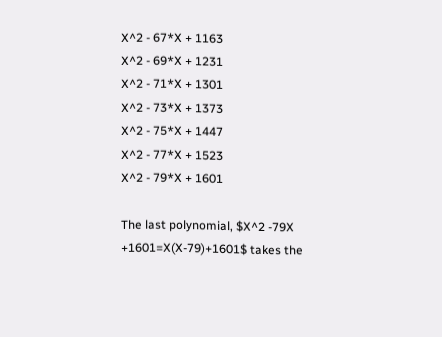X^2 - 67*X + 1163
X^2 - 69*X + 1231
X^2 - 71*X + 1301
X^2 - 73*X + 1373
X^2 - 75*X + 1447
X^2 - 77*X + 1523
X^2 - 79*X + 1601

The last polynomial, $X^2 -79X +1601=X(X-79)+1601$ takes the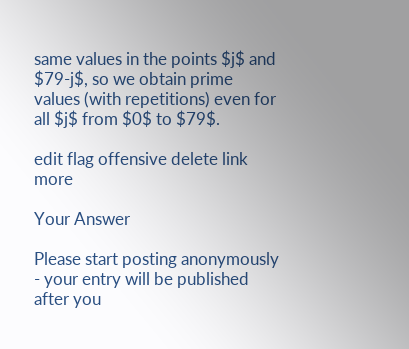same values in the points $j$ and $79-j$, so we obtain prime values (with repetitions) even for all $j$ from $0$ to $79$.

edit flag offensive delete link more

Your Answer

Please start posting anonymously - your entry will be published after you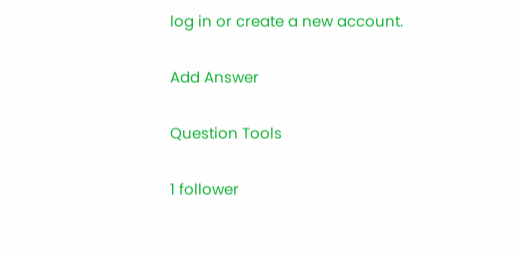log in or create a new account.

Add Answer

Question Tools

1 follower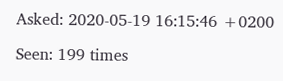Asked: 2020-05-19 16:15:46 +0200

Seen: 199 times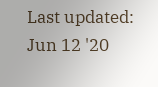Last updated: Jun 12 '20